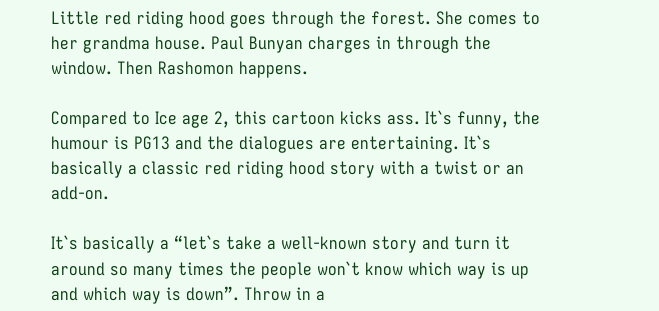Little red riding hood goes through the forest. She comes to her grandma house. Paul Bunyan charges in through the window. Then Rashomon happens.

Compared to Ice age 2, this cartoon kicks ass. It`s funny, the humour is PG13 and the dialogues are entertaining. It`s basically a classic red riding hood story with a twist or an add-on.

It`s basically a “let`s take a well-known story and turn it around so many times the people won`t know which way is up and which way is down”. Throw in a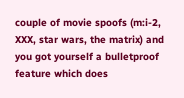couple of movie spoofs (m:i-2, XXX, star wars, the matrix) and you got yourself a bulletproof feature which does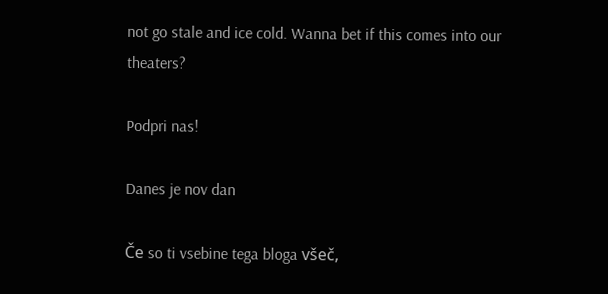not go stale and ice cold. Wanna bet if this comes into our theaters?

Podpri nas!

Danes je nov dan

Če so ti vsebine tega bloga všeč,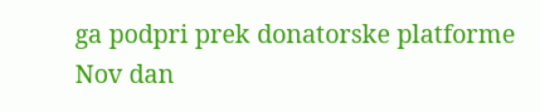ga podpri prek donatorske platforme Nov dan